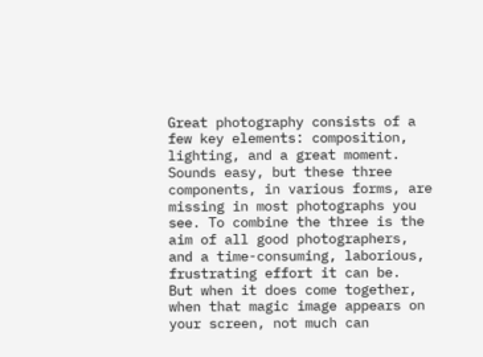Great photography consists of a few key elements: composition, lighting, and a great moment. Sounds easy, but these three components, in various forms, are missing in most photographs you see. To combine the three is the aim of all good photographers, and a time-consuming, laborious, frustrating effort it can be.
But when it does come together, when that magic image appears on your screen, not much can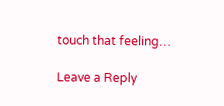touch that feeling…

Leave a Reply